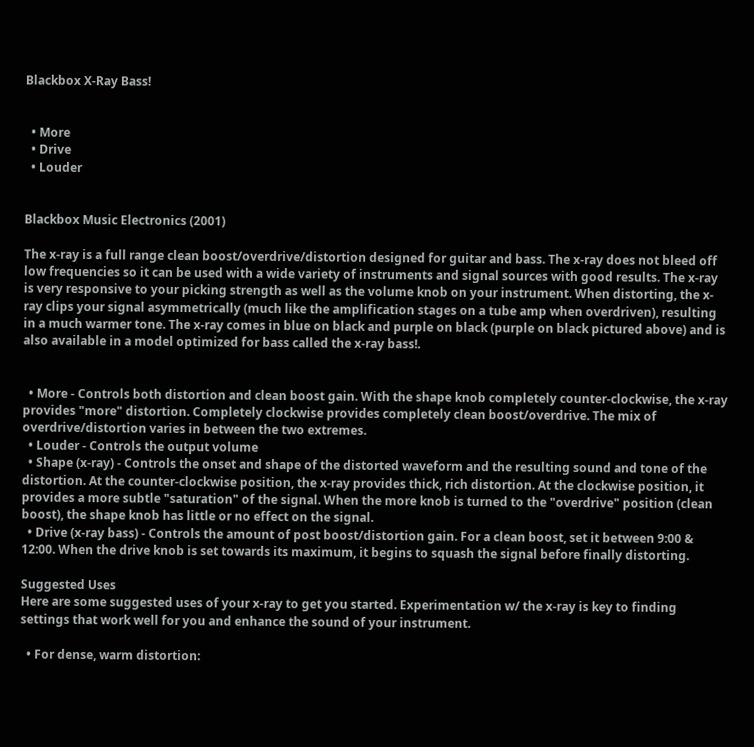Blackbox X-Ray Bass!


  • More
  • Drive
  • Louder


Blackbox Music Electronics (2001)

The x-ray is a full range clean boost/overdrive/distortion designed for guitar and bass. The x-ray does not bleed off low frequencies so it can be used with a wide variety of instruments and signal sources with good results. The x-ray is very responsive to your picking strength as well as the volume knob on your instrument. When distorting, the x-ray clips your signal asymmetrically (much like the amplification stages on a tube amp when overdriven), resulting in a much warmer tone. The x-ray comes in blue on black and purple on black (purple on black pictured above) and is also available in a model optimized for bass called the x-ray bass!.


  • More - Controls both distortion and clean boost gain. With the shape knob completely counter-clockwise, the x-ray provides "more" distortion. Completely clockwise provides completely clean boost/overdrive. The mix of overdrive/distortion varies in between the two extremes.
  • Louder - Controls the output volume
  • Shape (x-ray) - Controls the onset and shape of the distorted waveform and the resulting sound and tone of the distortion. At the counter-clockwise position, the x-ray provides thick, rich distortion. At the clockwise position, it provides a more subtle "saturation" of the signal. When the more knob is turned to the "overdrive" position (clean boost), the shape knob has little or no effect on the signal.
  • Drive (x-ray bass) - Controls the amount of post boost/distortion gain. For a clean boost, set it between 9:00 & 12:00. When the drive knob is set towards its maximum, it begins to squash the signal before finally distorting.

Suggested Uses
Here are some suggested uses of your x-ray to get you started. Experimentation w/ the x-ray is key to finding settings that work well for you and enhance the sound of your instrument.

  • For dense, warm distortion: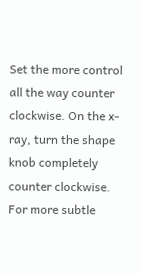Set the more control all the way counter clockwise. On the x-ray, turn the shape knob completely counter clockwise. For more subtle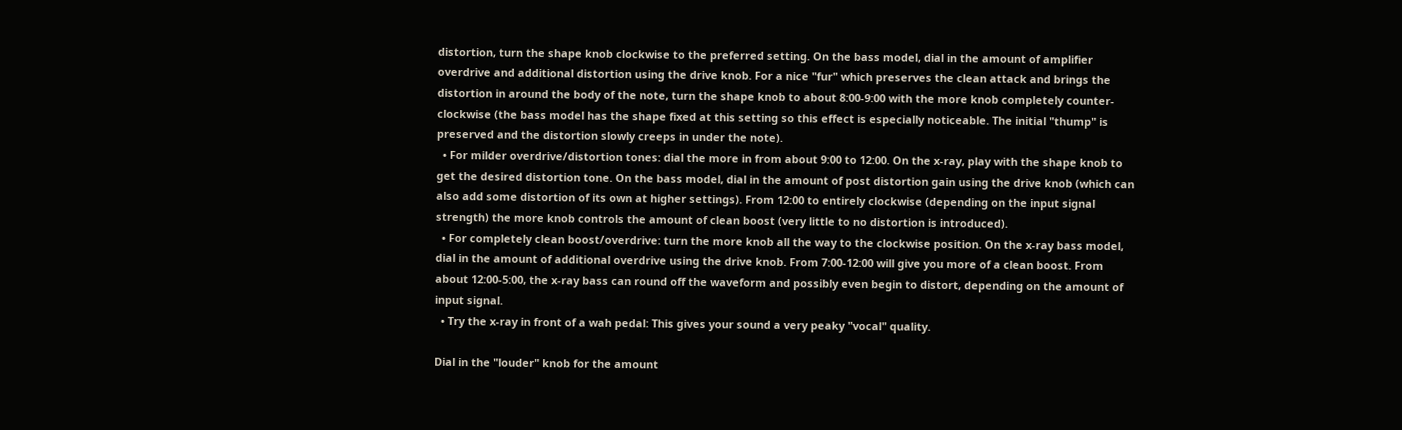distortion, turn the shape knob clockwise to the preferred setting. On the bass model, dial in the amount of amplifier overdrive and additional distortion using the drive knob. For a nice "fur" which preserves the clean attack and brings the distortion in around the body of the note, turn the shape knob to about 8:00-9:00 with the more knob completely counter-clockwise (the bass model has the shape fixed at this setting so this effect is especially noticeable. The initial "thump" is preserved and the distortion slowly creeps in under the note).
  • For milder overdrive/distortion tones: dial the more in from about 9:00 to 12:00. On the x-ray, play with the shape knob to get the desired distortion tone. On the bass model, dial in the amount of post distortion gain using the drive knob (which can also add some distortion of its own at higher settings). From 12:00 to entirely clockwise (depending on the input signal strength) the more knob controls the amount of clean boost (very little to no distortion is introduced).
  • For completely clean boost/overdrive: turn the more knob all the way to the clockwise position. On the x-ray bass model, dial in the amount of additional overdrive using the drive knob. From 7:00-12:00 will give you more of a clean boost. From about 12:00-5:00, the x-ray bass can round off the waveform and possibly even begin to distort, depending on the amount of input signal.
  • Try the x-ray in front of a wah pedal: This gives your sound a very peaky "vocal" quality.

Dial in the "louder" knob for the amount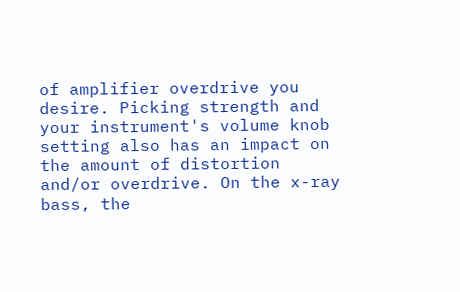of amplifier overdrive you desire. Picking strength and your instrument's volume knob setting also has an impact on the amount of distortion and/or overdrive. On the x-ray bass, the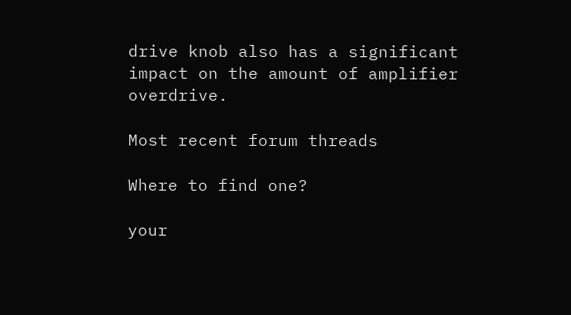drive knob also has a significant impact on the amount of amplifier overdrive.

Most recent forum threads

Where to find one?

your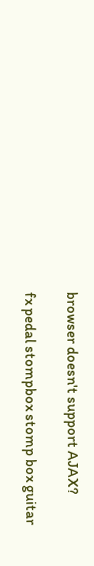browser doesn't support AJAX?

fx pedal stompbox stomp box guitar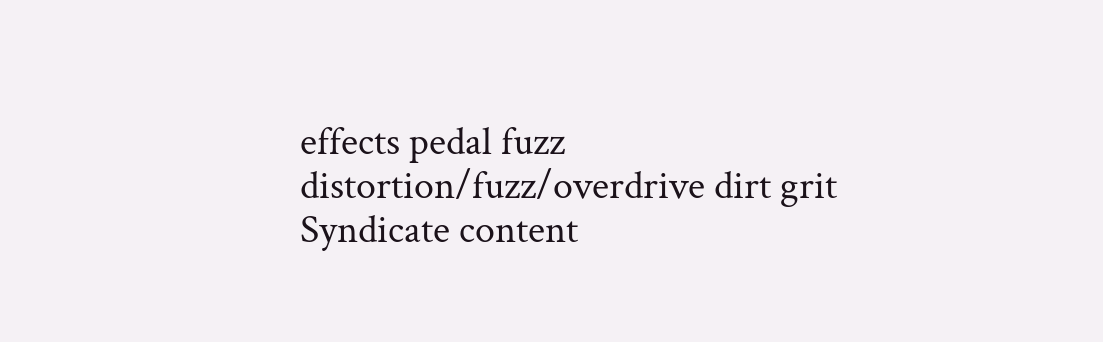effects pedal fuzz distortion/fuzz/overdrive dirt grit
Syndicate content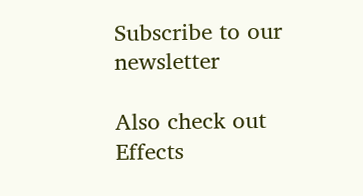Subscribe to our newsletter

Also check out Effects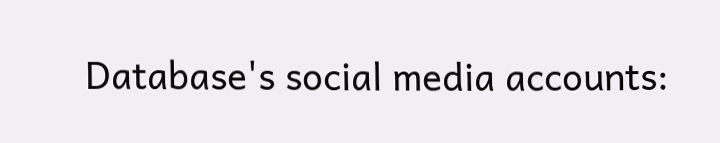Database's social media accounts: